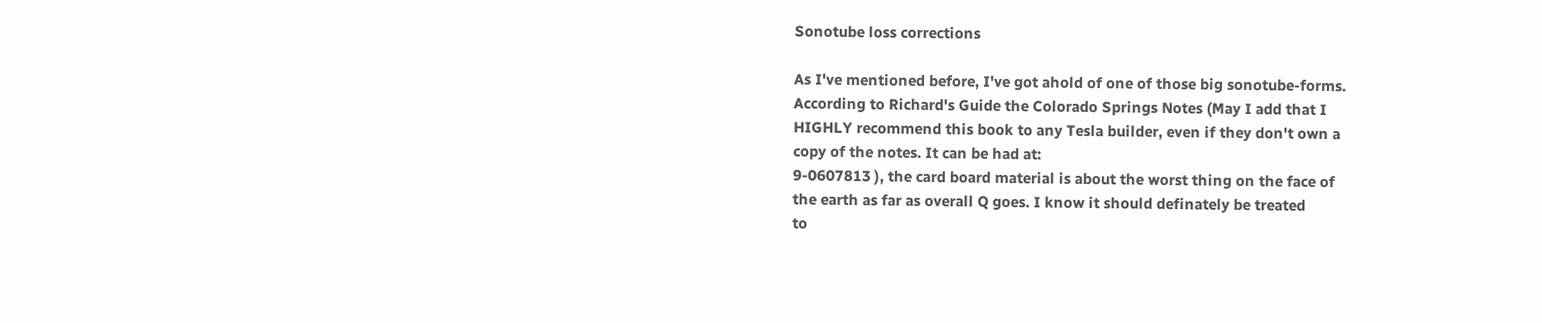Sonotube loss corrections

As I've mentioned before, I've got ahold of one of those big sonotube-forms.
According to Richard's Guide the Colorado Springs Notes (May I add that I
HIGHLY recommend this book to any Tesla builder, even if they don't own a
copy of the notes. It can be had at:
9-0607813 ), the card board material is about the worst thing on the face of
the earth as far as overall Q goes. I know it should definately be treated
to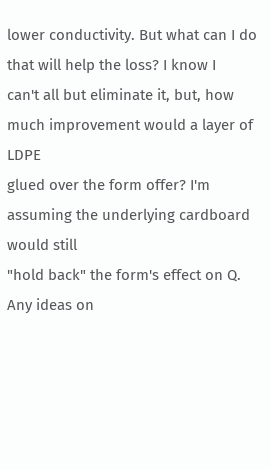lower conductivity. But what can I do that will help the loss? I know I
can't all but eliminate it, but, how much improvement would a layer of LDPE
glued over the form offer? I'm assuming the underlying cardboard would still
"hold back" the form's effect on Q. Any ideas on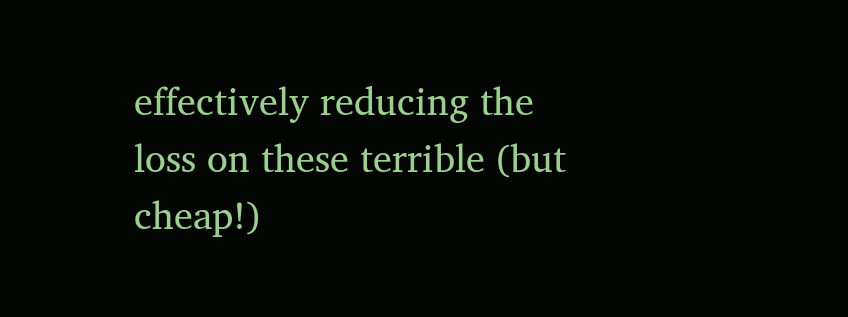effectively reducing the
loss on these terrible (but cheap!)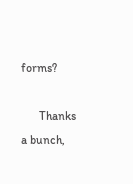forms?

      Thanks a bunch,